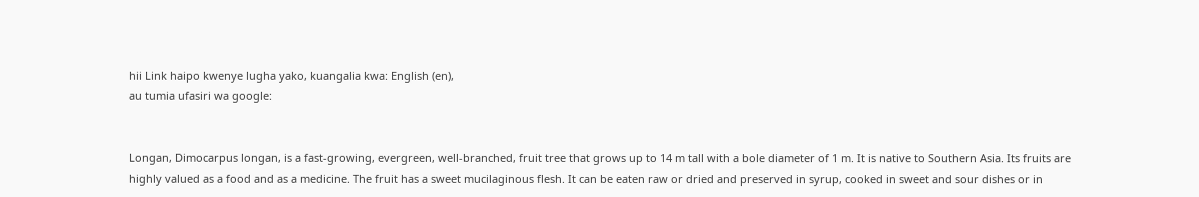hii Link haipo kwenye lugha yako, kuangalia kwa: English (en),
au tumia ufasiri wa google:


Longan, Dimocarpus longan, is a fast-growing, evergreen, well-branched, fruit tree that grows up to 14 m tall with a bole diameter of 1 m. It is native to Southern Asia. Its fruits are highly valued as a food and as a medicine. The fruit has a sweet mucilaginous flesh. It can be eaten raw or dried and preserved in syrup, cooked in sweet and sour dishes or in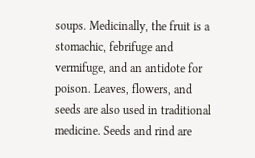soups. Medicinally, the fruit is a stomachic, febrifuge and vermifuge, and an antidote for poison. Leaves, flowers, and seeds are also used in traditional medicine. Seeds and rind are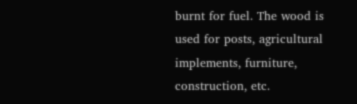burnt for fuel. The wood is used for posts, agricultural implements, furniture, construction, etc.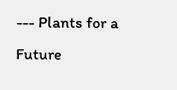--- Plants for a Future